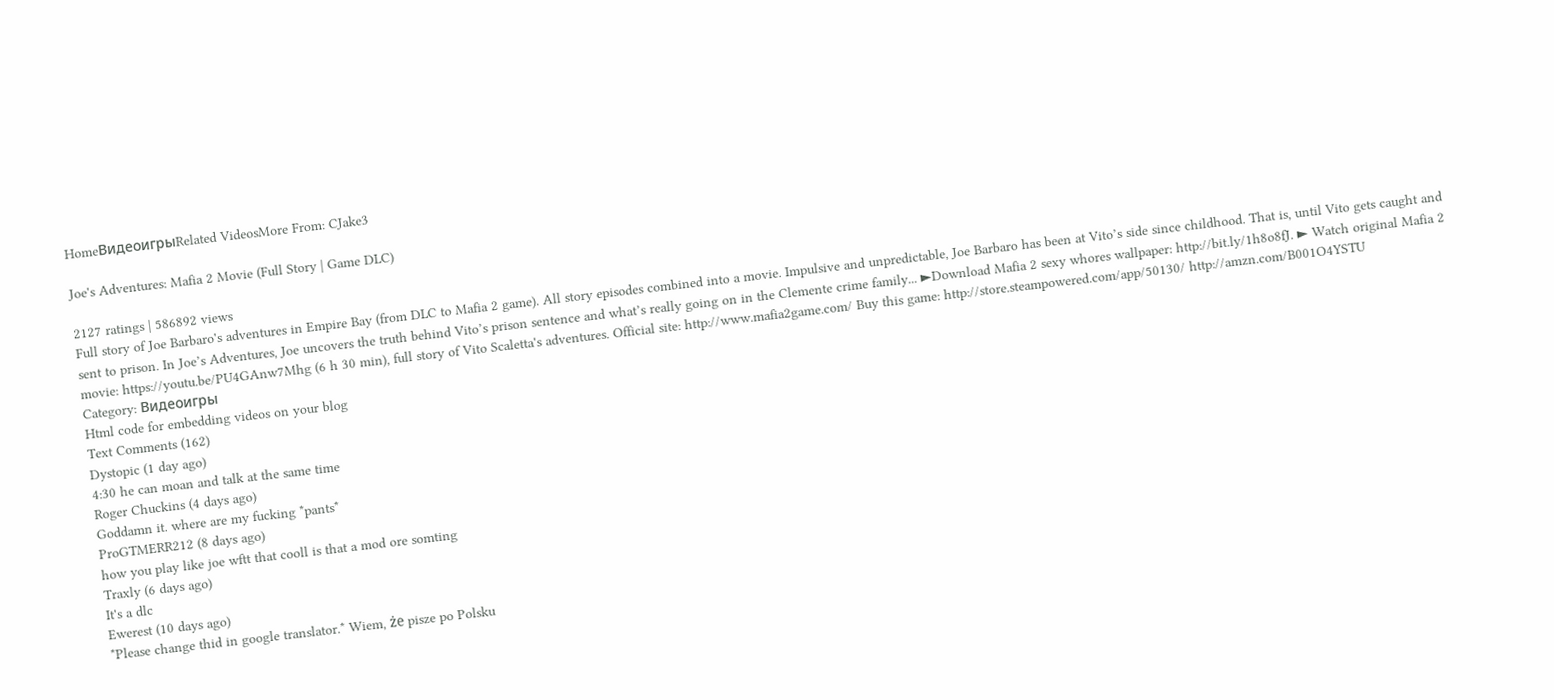HomeВидеоигрыRelated VideosMore From: CJake3

Joe's Adventures: Mafia 2 Movie (Full Story | Game DLC)

2127 ratings | 586892 views
Full story of Joe Barbaro's adventures in Empire Bay (from DLC to Mafia 2 game). All story episodes combined into a movie. Impulsive and unpredictable, Joe Barbaro has been at Vito’s side since childhood. That is, until Vito gets caught and sent to prison. In Joe’s Adventures, Joe uncovers the truth behind Vito’s prison sentence and what’s really going on in the Clemente crime family... ►Download Mafia 2 sexy whores wallpaper: http://bit.ly/1h8o8fJ. ► Watch original Mafia 2 movie: https://youtu.be/PU4GAnw7Mhg (6 h 30 min), full story of Vito Scaletta's adventures. Official site: http://www.mafia2game.com/ Buy this game: http://store.steampowered.com/app/50130/ http://amzn.com/B001O4YSTU
Category: Видеоигры
Html code for embedding videos on your blog
Text Comments (162)
Dystopic (1 day ago)
4:30 he can moan and talk at the same time
Roger Chuckins (4 days ago)
Goddamn it. where are my fucking *pants*
ProGTMERR212 (8 days ago)
how you play like joe wftt that cooll is that a mod ore somting
Traxly (6 days ago)
It's a dlc
Ewerest (10 days ago)
*Please change thid in google translator.* Wiem, że pisze po Polsku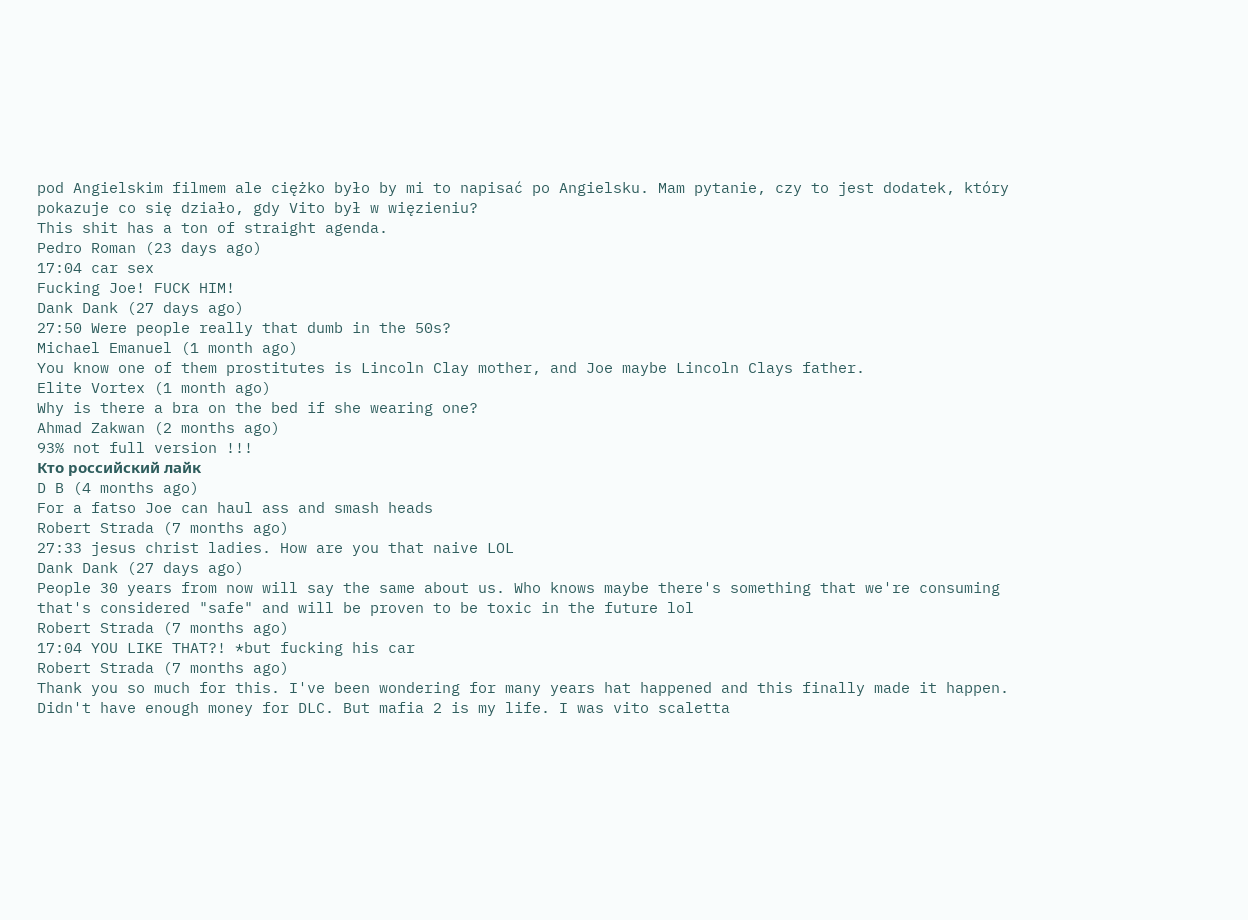pod Angielskim filmem ale ciężko było by mi to napisać po Angielsku. Mam pytanie, czy to jest dodatek, który pokazuje co się działo, gdy Vito był w więzieniu?
This shit has a ton of straight agenda.
Pedro Roman (23 days ago)
17:04 car sex
Fucking Joe! FUCK HIM!
Dank Dank (27 days ago)
27:50 Were people really that dumb in the 50s?
Michael Emanuel (1 month ago)
You know one of them prostitutes is Lincoln Clay mother, and Joe maybe Lincoln Clays father.
Elite Vortex (1 month ago)
Why is there a bra on the bed if she wearing one?
Ahmad Zakwan (2 months ago)
93% not full version !!!
Кто российский лайк
D B (4 months ago)
For a fatso Joe can haul ass and smash heads
Robert Strada (7 months ago)
27:33 jesus christ ladies. How are you that naive LOL
Dank Dank (27 days ago)
People 30 years from now will say the same about us. Who knows maybe there's something that we're consuming that's considered "safe" and will be proven to be toxic in the future lol
Robert Strada (7 months ago)
17:04 YOU LIKE THAT?! *but fucking his car
Robert Strada (7 months ago)
Thank you so much for this. I've been wondering for many years hat happened and this finally made it happen. Didn't have enough money for DLC. But mafia 2 is my life. I was vito scaletta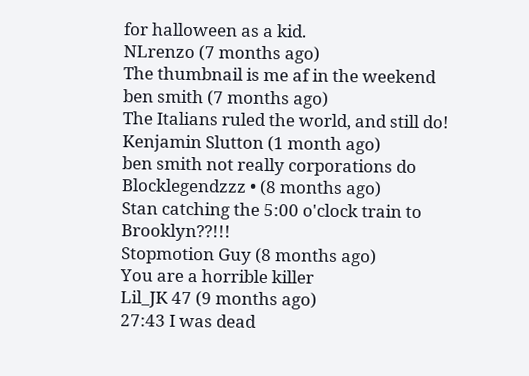for halloween as a kid.
NLrenzo (7 months ago)
The thumbnail is me af in the weekend
ben smith (7 months ago)
The Italians ruled the world, and still do!
Kenjamin Slutton (1 month ago)
ben smith not really corporations do
Blocklegendzzz • (8 months ago)
Stan catching the 5:00 o'clock train to Brooklyn??!!!
Stopmotion Guy (8 months ago)
You are a horrible killer
Lil_JK 47 (9 months ago)
27:43 I was dead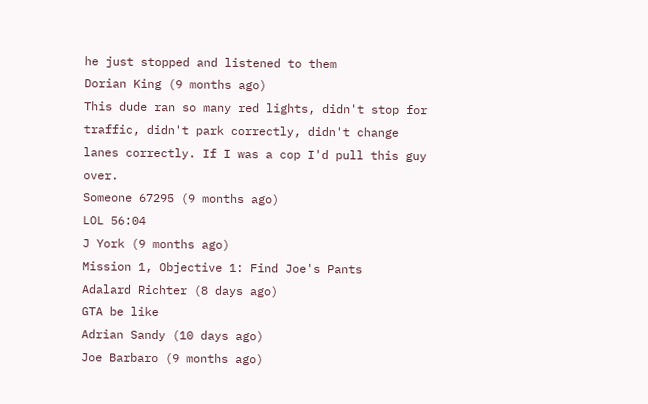he just stopped and listened to them
Dorian King (9 months ago)
This dude ran so many red lights, didn't stop for traffic, didn't park correctly, didn't change lanes correctly. If I was a cop I'd pull this guy over.
Someone 67295 (9 months ago)
LOL 56:04
J York (9 months ago)
Mission 1, Objective 1: Find Joe's Pants
Adalard Richter (8 days ago)
GTA be like
Adrian Sandy (10 days ago)
Joe Barbaro (9 months ago)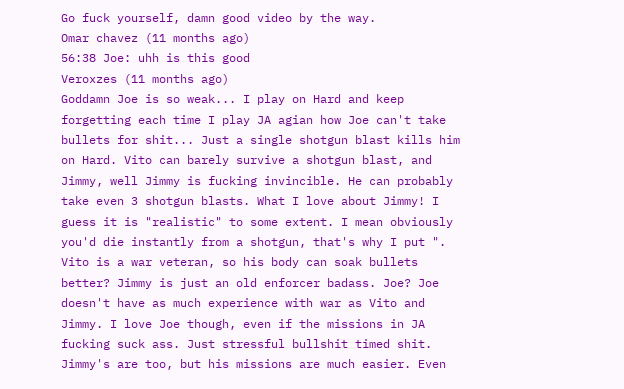Go fuck yourself, damn good video by the way.
Omar chavez (11 months ago)
56:38 Joe: uhh is this good
Veroxzes (11 months ago)
Goddamn Joe is so weak... I play on Hard and keep forgetting each time I play JA agian how Joe can't take bullets for shit... Just a single shotgun blast kills him on Hard. Vito can barely survive a shotgun blast, and Jimmy, well Jimmy is fucking invincible. He can probably take even 3 shotgun blasts. What I love about Jimmy! I guess it is "realistic" to some extent. I mean obviously you'd die instantly from a shotgun, that's why I put ". Vito is a war veteran, so his body can soak bullets better? Jimmy is just an old enforcer badass. Joe? Joe doesn't have as much experience with war as Vito and Jimmy. I love Joe though, even if the missions in JA fucking suck ass. Just stressful bullshit timed shit. Jimmy's are too, but his missions are much easier. Even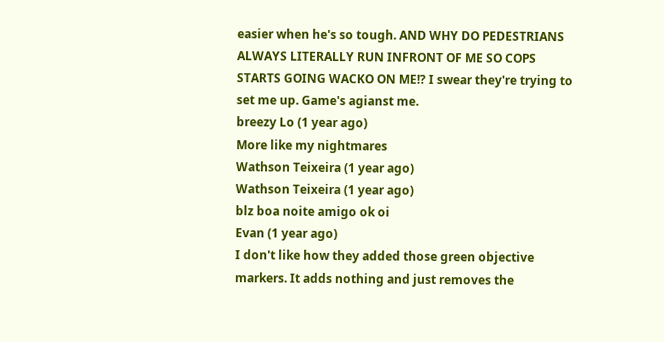easier when he's so tough. AND WHY DO PEDESTRIANS ALWAYS LITERALLY RUN INFRONT OF ME SO COPS STARTS GOING WACKO ON ME!? I swear they're trying to set me up. Game's agianst me.
breezy Lo (1 year ago)
More like my nightmares
Wathson Teixeira (1 year ago)
Wathson Teixeira (1 year ago)
blz boa noite amigo ok oi
Evan (1 year ago)
I don't like how they added those green objective markers. It adds nothing and just removes the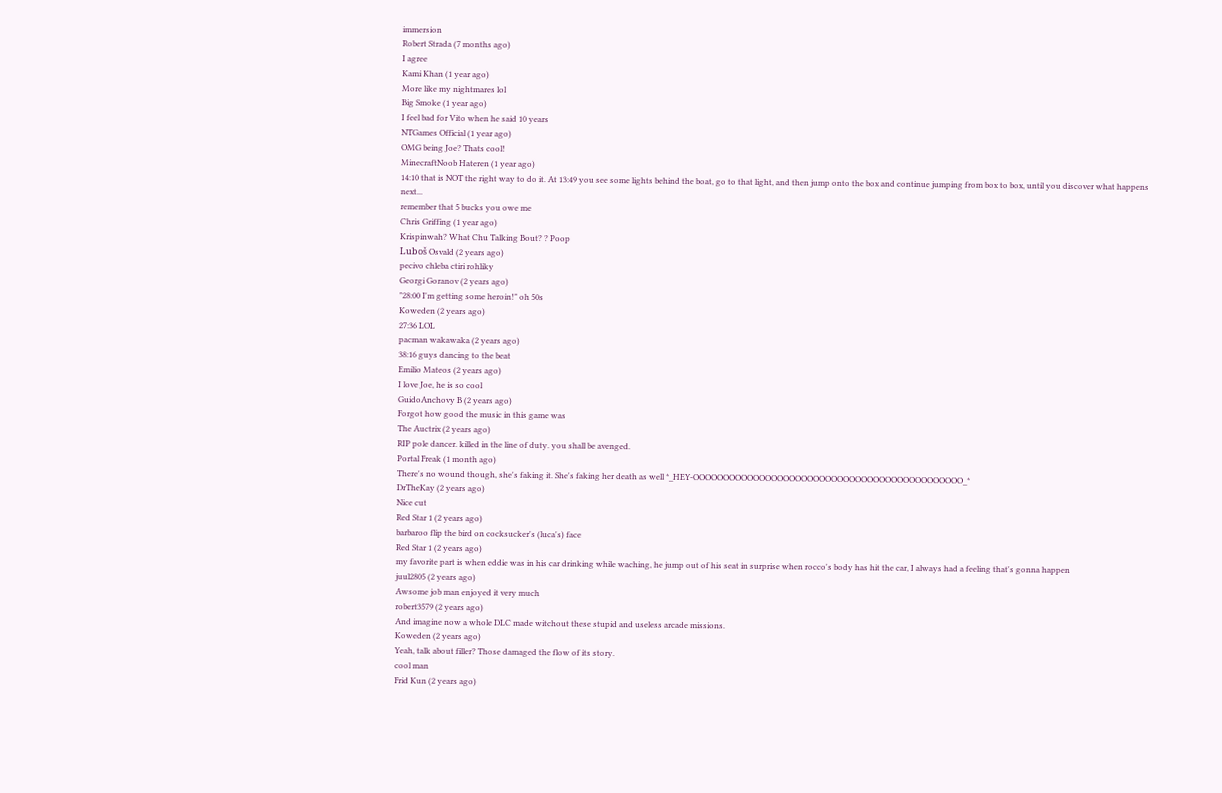immersion
Robert Strada (7 months ago)
I agree
Kami Khan (1 year ago)
More like my nightmares lol
Big Smoke (1 year ago)
I feel bad for Vito when he said 10 years
NTGames Official (1 year ago)
OMG being Joe? Thats cool!
MinecraftNoob Hateren (1 year ago)
14:10 that is NOT the right way to do it. At 13:49 you see some lights behind the boat, go to that light, and then jump onto the box and continue jumping from box to box, until you discover what happens next...
remember that 5 bucks you owe me
Chris Griffing (1 year ago)
Krispinwah? What Chu Talking Bout? ? Poop
Luboš Osvald (2 years ago)
pecivo chleba ctiri rohliky
Georgi Goranov (2 years ago)
"28:00 I'm getting some heroin!" oh 50s
Koweden (2 years ago)
27:36 LOL
pacman wakawaka (2 years ago)
38:16 guys dancing to the beat
Emilio Mateos (2 years ago)
I love Joe, he is so cool
GuidoAnchovy B (2 years ago)
Forgot how good the music in this game was
The Auctrix (2 years ago)
RIP pole dancer. killed in the line of duty. you shall be avenged.
Portal Freak (1 month ago)
There's no wound though, she's faking it. She's faking her death as well *_HEY-OOOOOOOOOOOOOOOOOOOOOOOOOOOOOOOOOOOOOOOOOOOOO_*
DrTheKay (2 years ago)
Nice cut
Red Star 1 (2 years ago)
barbaroo flip the bird on cocksucker's (luca's) face
Red Star 1 (2 years ago)
my favorite part is when eddie was in his car drinking while waching, he jump out of his seat in surprise when rocco's body has hit the car, I always had a feeling that's gonna happen
juul2805 (2 years ago)
Awsome job man enjoyed it very much
robert3579 (2 years ago)
And imagine now a whole DLC made witchout these stupid and useless arcade missions.
Koweden (2 years ago)
Yeah, talk about filler? Those damaged the flow of its story.
cool man
Frid Kun (2 years ago)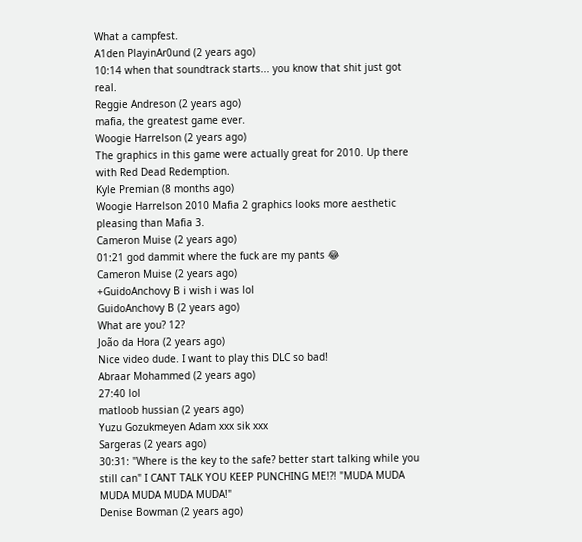What a campfest.
A1den PlayinAr0und (2 years ago)
10:14 when that soundtrack starts... you know that shit just got real.
Reggie Andreson (2 years ago)
mafia, the greatest game ever.
Woogie Harrelson (2 years ago)
The graphics in this game were actually great for 2010. Up there with Red Dead Redemption.
Kyle Premian (8 months ago)
Woogie Harrelson 2010 Mafia 2 graphics looks more aesthetic pleasing than Mafia 3.
Cameron Muise (2 years ago)
01:21 god dammit where the fuck are my pants 😂
Cameron Muise (2 years ago)
+GuidoAnchovy B i wish i was lol
GuidoAnchovy B (2 years ago)
What are you? 12?
João da Hora (2 years ago)
Nice video dude. I want to play this DLC so bad!
Abraar Mohammed (2 years ago)
27:40 lol
matloob hussian (2 years ago)
Yuzu Gozukmeyen Adam xxx sik xxx
Sargeras (2 years ago)
30:31: "Where is the key to the safe? better start talking while you still can" I CANT TALK YOU KEEP PUNCHING ME!?! "MUDA MUDA MUDA MUDA MUDA MUDA!"
Denise Bowman (2 years ago)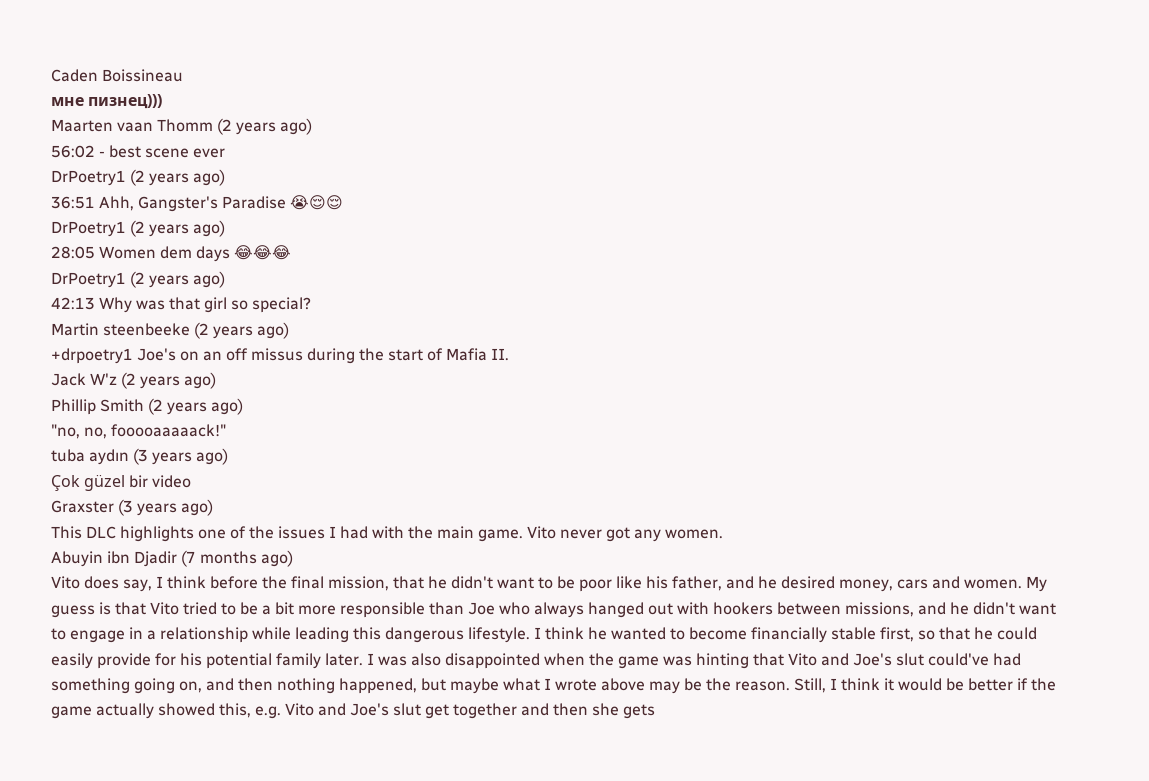Caden Boissineau
мне пизнец)))
Maarten vaan Thomm (2 years ago)
56:02 - best scene ever
DrPoetry1 (2 years ago)
36:51 Ahh, Gangster's Paradise 😭😌😌
DrPoetry1 (2 years ago)
28:05 Women dem days 😂😂😂
DrPoetry1 (2 years ago)
42:13 Why was that girl so special?
Martin steenbeeke (2 years ago)
+drpoetry1 Joe's on an off missus during the start of Mafia II.
Jack W'z (2 years ago)
Phillip Smith (2 years ago)
"no, no, fooooaaaaack!"
tuba aydın (3 years ago)
Çok güzel bir video
Graxster (3 years ago)
This DLC highlights one of the issues I had with the main game. Vito never got any women.
Abuyin ibn Djadir (7 months ago)
Vito does say, I think before the final mission, that he didn't want to be poor like his father, and he desired money, cars and women. My guess is that Vito tried to be a bit more responsible than Joe who always hanged out with hookers between missions, and he didn't want to engage in a relationship while leading this dangerous lifestyle. I think he wanted to become financially stable first, so that he could easily provide for his potential family later. I was also disappointed when the game was hinting that Vito and Joe's slut could've had something going on, and then nothing happened, but maybe what I wrote above may be the reason. Still, I think it would be better if the game actually showed this, e.g. Vito and Joe's slut get together and then she gets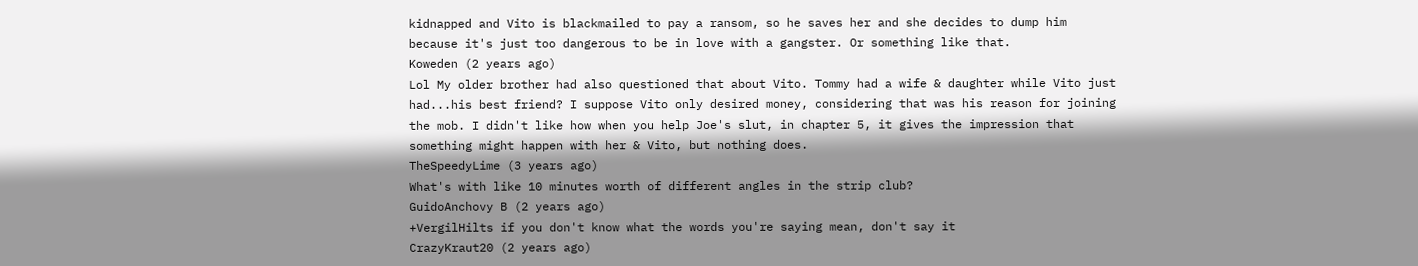kidnapped and Vito is blackmailed to pay a ransom, so he saves her and she decides to dump him because it's just too dangerous to be in love with a gangster. Or something like that.
Koweden (2 years ago)
Lol My older brother had also questioned that about Vito. Tommy had a wife & daughter while Vito just had...his best friend? I suppose Vito only desired money, considering that was his reason for joining the mob. I didn't like how when you help Joe's slut, in chapter 5, it gives the impression that something might happen with her & Vito, but nothing does.
TheSpeedyLime (3 years ago)
What's with like 10 minutes worth of different angles in the strip club?
GuidoAnchovy B (2 years ago)
+VergilHilts if you don't know what the words you're saying mean, don't say it
CrazyKraut20 (2 years ago)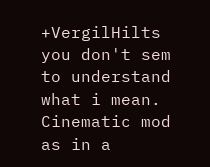+VergilHilts you don't sem to understand what i mean. Cinematic mod as in a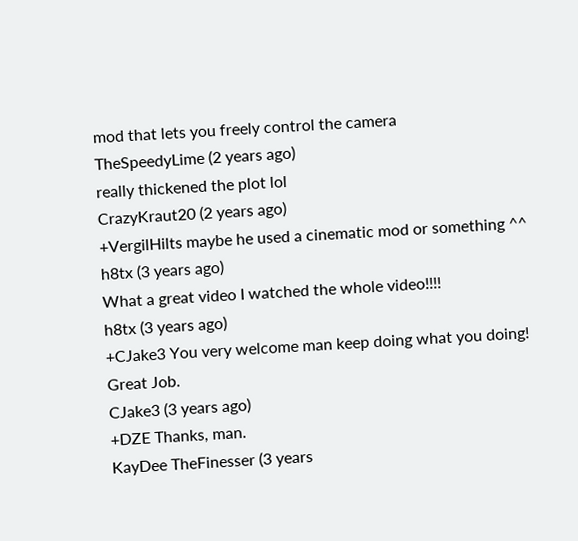mod that lets you freely control the camera
TheSpeedyLime (2 years ago)
really thickened the plot lol
CrazyKraut20 (2 years ago)
+VergilHilts maybe he used a cinematic mod or something ^^
h8tx (3 years ago)
What a great video I watched the whole video!!!!
h8tx (3 years ago)
+CJake3 You very welcome man keep doing what you doing! Great Job.
CJake3 (3 years ago)
+DZE Thanks, man.
KayDee TheFinesser (3 years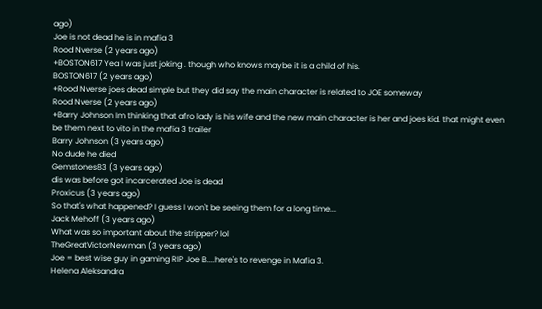ago)
Joe is not dead he is in mafia 3
Rood Nverse (2 years ago)
+BOSTON617 Yea I was just joking . though who knows maybe it is a child of his.
BOSTON617 (2 years ago)
+Rood Nverse joes dead simple but they did say the main character is related to JOE someway
Rood Nverse (2 years ago)
+Barry Johnson Im thinking that afro lady is his wife and the new main character is her and joes kid. that might even be them next to vito in the mafia 3 trailer
Barry Johnson (3 years ago)
No dude he died
Gemstones83 (3 years ago)
dis was before got incarcerated Joe is dead
Proxicus (3 years ago)
So that's what happened? I guess I won't be seeing them for a long time...
Jack Mehoff (3 years ago)
What was so important about the stripper? lol
TheGreatVictorNewman (3 years ago)
Joe = best wise guy in gaming RIP Joe B....here's to revenge in Mafia 3.
Helena Aleksandra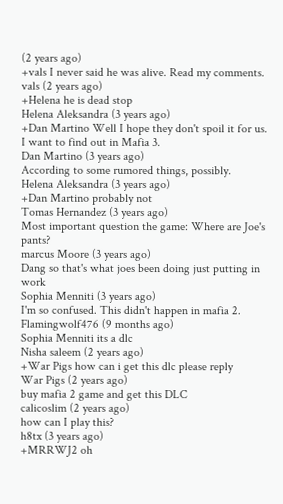(2 years ago)
+vals I never said he was alive. Read my comments.
vals (2 years ago)
+Helena he is dead stop
Helena Aleksandra (3 years ago)
+Dan Martino Well I hope they don't spoil it for us. I want to find out in Mafia 3.
Dan Martino (3 years ago)
According to some rumored things, possibly.
Helena Aleksandra (3 years ago)
+Dan Martino probably not
Tomas Hernandez (3 years ago)
Most important question the game: Where are Joe's pants?
marcus Moore (3 years ago)
Dang so that's what joes been doing just putting in work
Sophia Menniti (3 years ago)
I'm so confused. This didn't happen in mafia 2.
Flamingwolf476 (9 months ago)
Sophia Menniti its a dlc
Nisha saleem (2 years ago)
+War Pigs how can i get this dlc please reply
War Pigs (2 years ago)
buy mafia 2 game and get this DLC
calicoslim (2 years ago)
how can I play this?
h8tx (3 years ago)
+MRRWJ2 oh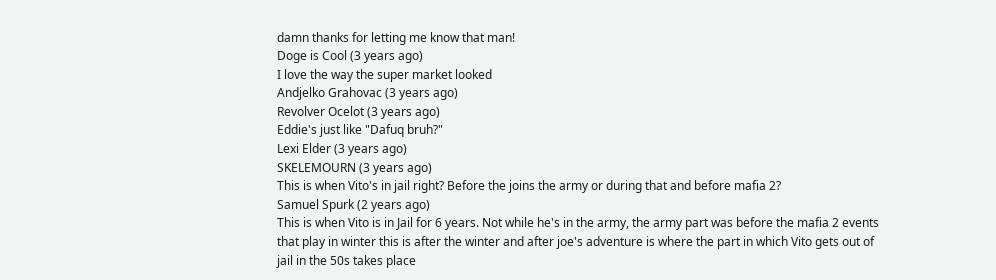damn thanks for letting me know that man!
Doge is Cool (3 years ago)
I love the way the super market looked
Andjelko Grahovac (3 years ago)
Revolver Ocelot (3 years ago)
Eddie's just like "Dafuq bruh?"
Lexi Elder (3 years ago)
SKELEMOURN (3 years ago)
This is when Vito's in jail right? Before the joins the army or during that and before mafia 2?
Samuel Spurk (2 years ago)
This is when Vito is in Jail for 6 years. Not while he's in the army, the army part was before the mafia 2 events that play in winter this is after the winter and after joe's adventure is where the part in which Vito gets out of jail in the 50s takes place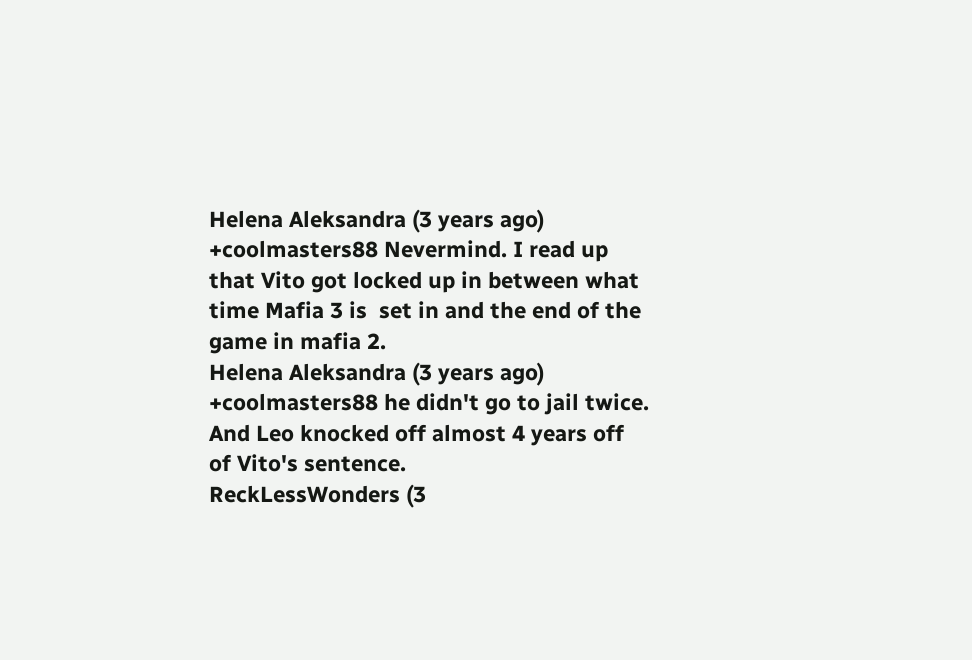Helena Aleksandra (3 years ago)
+coolmasters88 Nevermind. I read up that Vito got locked up in between what time Mafia 3 is  set in and the end of the game in mafia 2.
Helena Aleksandra (3 years ago)
+coolmasters88 he didn't go to jail twice. And Leo knocked off almost 4 years off of Vito's sentence.
ReckLessWonders (3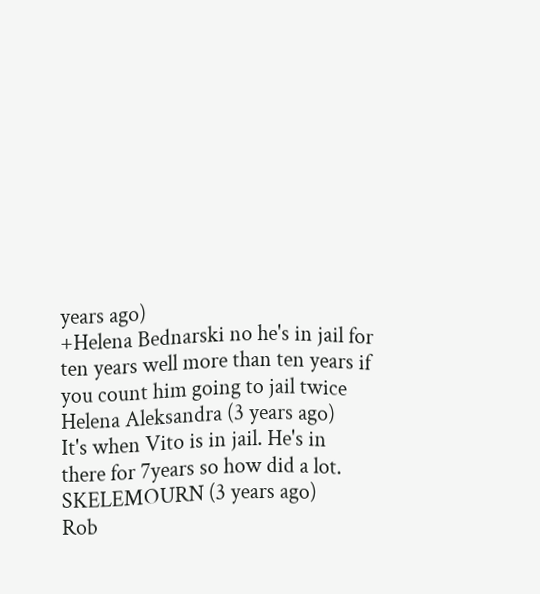years ago)
+Helena Bednarski no he's in jail for ten years well more than ten years if you count him going to jail twice
Helena Aleksandra (3 years ago)
It's when Vito is in jail. He's in there for 7years so how did a lot.
SKELEMOURN (3 years ago)
Rob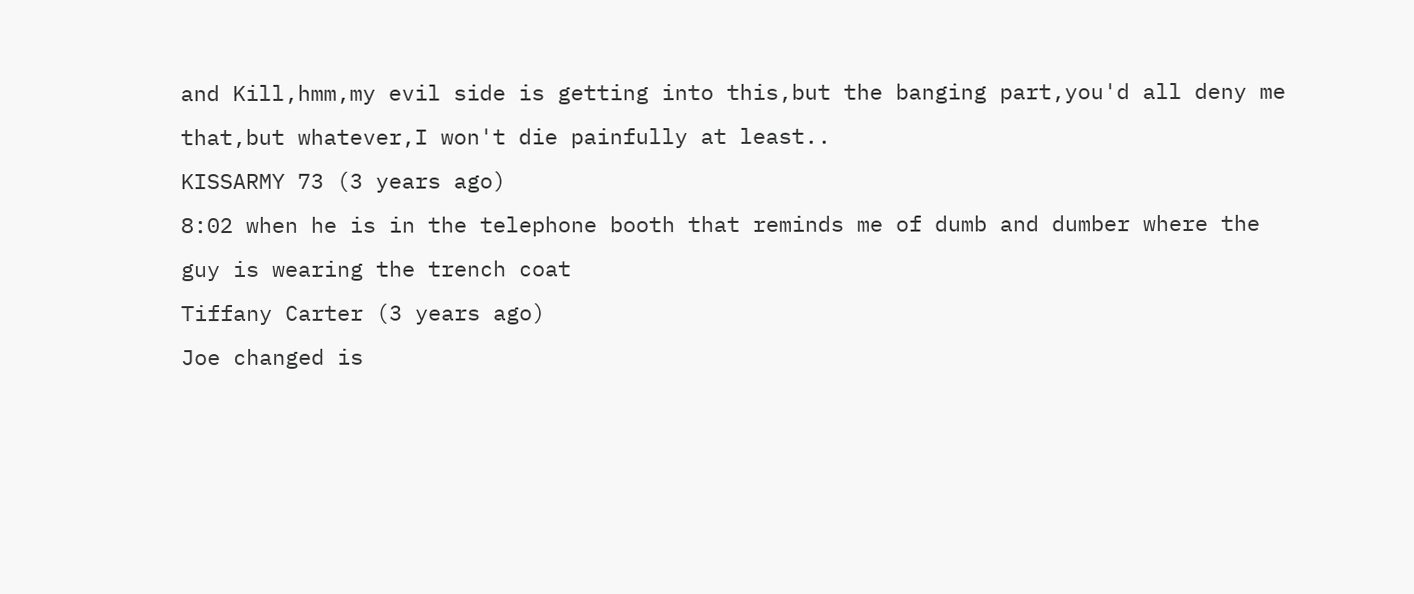and Kill,hmm,my evil side is getting into this,but the banging part,you'd all deny me that,but whatever,I won't die painfully at least..
KISSARMY 73 (3 years ago)
8:02 when he is in the telephone booth that reminds me of dumb and dumber where the guy is wearing the trench coat
Tiffany Carter (3 years ago)
Joe changed is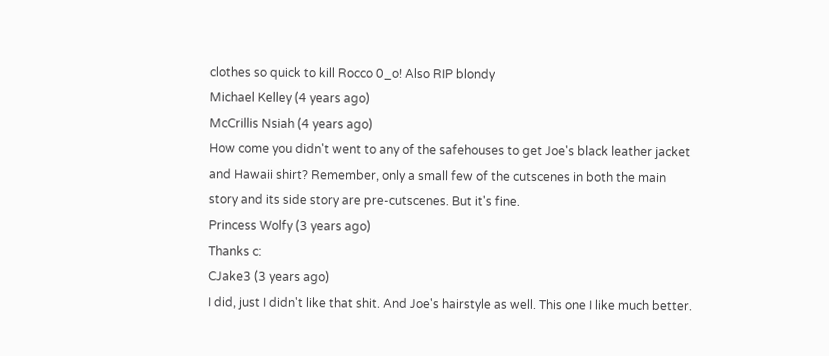clothes so quick to kill Rocco 0_o! Also RIP blondy
Michael Kelley (4 years ago)
McCrillis Nsiah (4 years ago)
How come you didn't went to any of the safehouses to get Joe's black leather jacket and Hawaii shirt? Remember, only a small few of the cutscenes in both the main story and its side story are pre-cutscenes. But it's fine.
Princess Wolfy (3 years ago)
Thanks c:
CJake3 (3 years ago)
I did, just I didn't like that shit. And Joe's hairstyle as well. This one I like much better.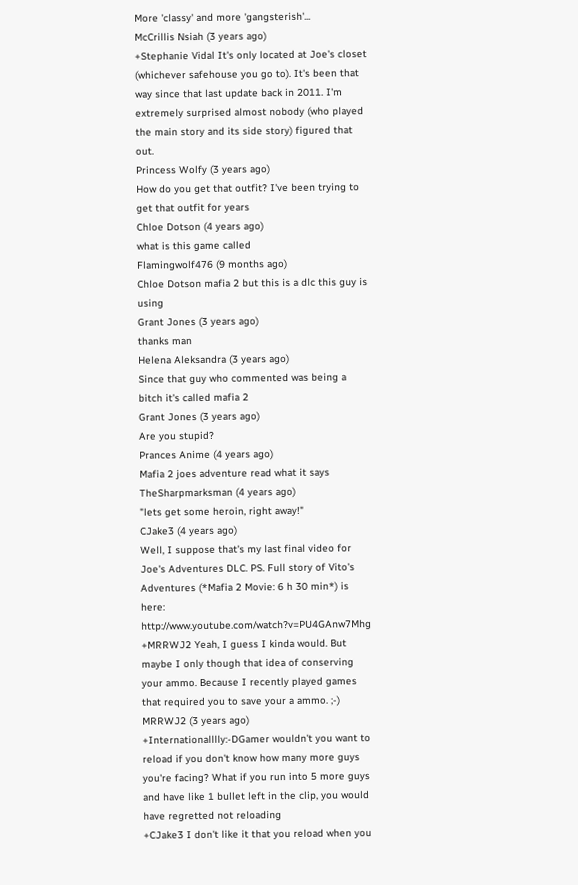More 'classy' and more 'gangsterish'...
McCrillis Nsiah (3 years ago)
+Stephanie Vidal It's only located at Joe's closet (whichever safehouse you go to). It's been that way since that last update back in 2011. I'm extremely surprised almost nobody (who played the main story and its side story) figured that out.
Princess Wolfy (3 years ago)
How do you get that outfit? I've been trying to get that outfit for years
Chloe Dotson (4 years ago)
what is this game called
Flamingwolf476 (9 months ago)
Chloe Dotson mafia 2 but this is a dlc this guy is using
Grant Jones (3 years ago)
thanks man
Helena Aleksandra (3 years ago)
Since that guy who commented was being a bitch it's called mafia 2
Grant Jones (3 years ago)
Are you stupid?
Prances Anime (4 years ago)
Mafia 2 joes adventure read what it says
TheSharpmarksman (4 years ago)
"lets get some heroin, right away!"
CJake3 (4 years ago)
Well, I suppose that's my last final video for Joe's Adventures DLC. PS. Full story of Vito's Adventures (*Mafia 2 Movie: 6 h 30 min*) is here: http://www.youtube.com/watch?v=PU4GAnw7Mhg
+MRRWJ2 Yeah, I guess I kinda would. But maybe I only though that idea of conserving your ammo. Because I recently played games that required you to save your a ammo. ;-)
MRRWJ2 (3 years ago)
+Internationalllly:-DGamer wouldn't you want to reload if you don't know how many more guys you're facing? What if you run into 5 more guys and have like 1 bullet left in the clip, you would have regretted not reloading
+CJake3 I don't like it that you reload when you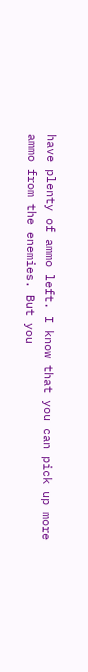have plenty of ammo left. I know that you can pick up more ammo from the enemies. But you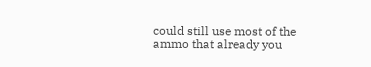could still use most of the ammo that already you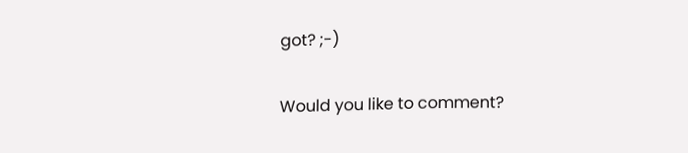got? ;-)

Would you like to comment?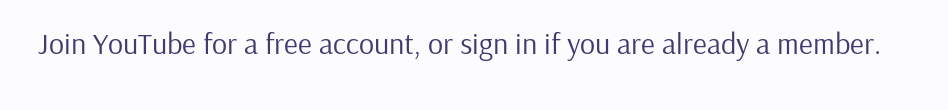Join YouTube for a free account, or sign in if you are already a member.